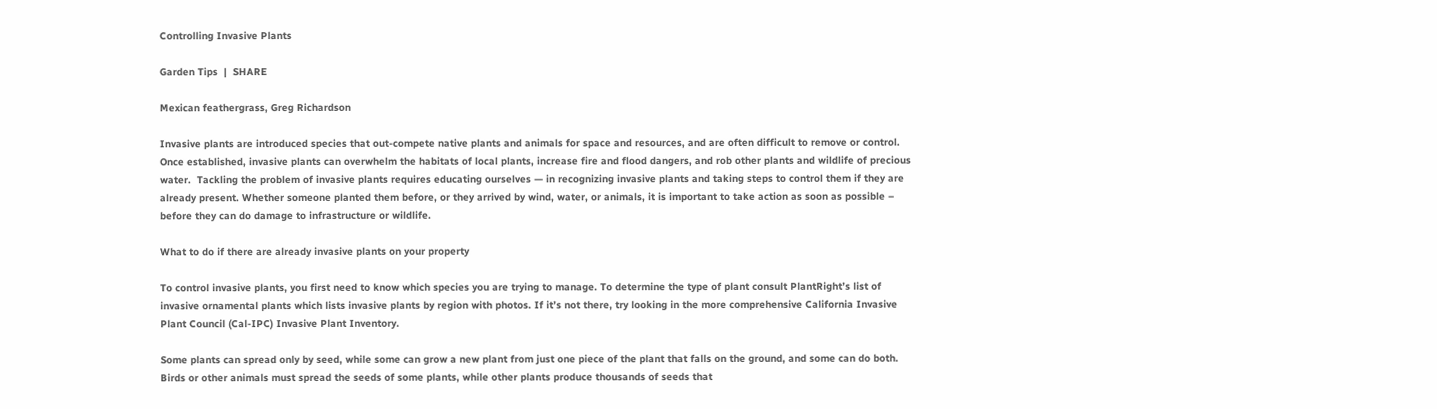Controlling Invasive Plants

Garden Tips  |  SHARE

Mexican feathergrass, Greg Richardson

Invasive plants are introduced species that out-compete native plants and animals for space and resources, and are often difficult to remove or control. Once established, invasive plants can overwhelm the habitats of local plants, increase fire and flood dangers, and rob other plants and wildlife of precious water.  Tackling the problem of invasive plants requires educating ourselves — in recognizing invasive plants and taking steps to control them if they are already present. Whether someone planted them before, or they arrived by wind, water, or animals, it is important to take action as soon as possible – before they can do damage to infrastructure or wildlife.

What to do if there are already invasive plants on your property

To control invasive plants, you first need to know which species you are trying to manage. To determine the type of plant consult PlantRight’s list of invasive ornamental plants which lists invasive plants by region with photos. If it’s not there, try looking in the more comprehensive California Invasive Plant Council (Cal-IPC) Invasive Plant Inventory.

Some plants can spread only by seed, while some can grow a new plant from just one piece of the plant that falls on the ground, and some can do both. Birds or other animals must spread the seeds of some plants, while other plants produce thousands of seeds that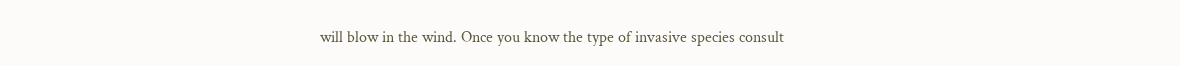will blow in the wind. Once you know the type of invasive species consult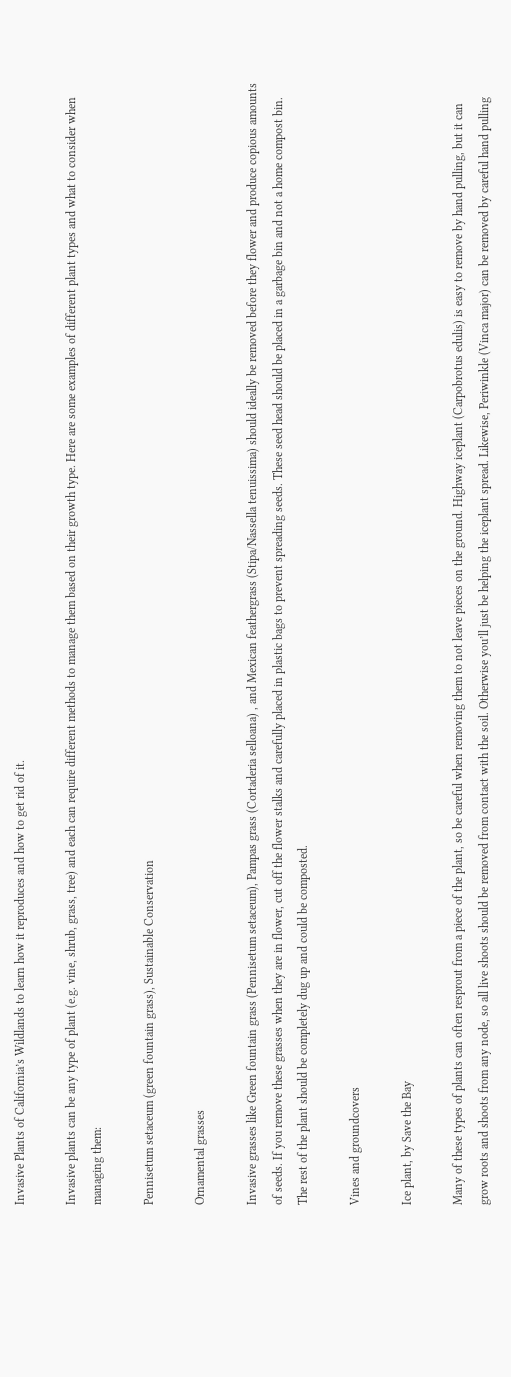Invasive Plants of California’s Wildlands to learn how it reproduces and how to get rid of it.

Invasive plants can be any type of plant (e.g. vine, shrub, grass, tree) and each can require different methods to manage them based on their growth type. Here are some examples of different plant types and what to consider when managing them:

Pennisetum setaceum (green fountain grass), Sustainable Conservation

Ornamental grasses

Invasive grasses like Green fountain grass (Pennisetum setaceum), Pampas grass (Cortaderia selloana) , and Mexican feathergrass (Stipa/Nassella tenuissima) should ideally be removed before they flower and produce copious amounts of seeds. If you remove these grasses when they are in flower, cut off the flower stalks and carefully placed in plastic bags to prevent spreading seeds. These seed head should be placed in a garbage bin and not a home compost bin. The rest of the plant should be completely dug up and could be composted.

Vines and groundcovers

Ice plant, by Save the Bay

Many of these types of plants can often resprout from a piece of the plant, so be careful when removing them to not leave pieces on the ground. Highway iceplant (Carpobrotus edulis) is easy to remove by hand pulling, but it can grow roots and shoots from any node, so all live shoots should be removed from contact with the soil. Otherwise you’ll just be helping the iceplant spread. Likewise, Periwinkle (Vinca major) can be removed by careful hand pulling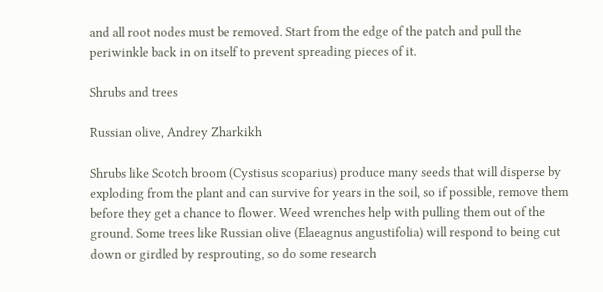and all root nodes must be removed. Start from the edge of the patch and pull the periwinkle back in on itself to prevent spreading pieces of it.

Shrubs and trees

Russian olive, Andrey Zharkikh

Shrubs like Scotch broom (Cystisus scoparius) produce many seeds that will disperse by exploding from the plant and can survive for years in the soil, so if possible, remove them before they get a chance to flower. Weed wrenches help with pulling them out of the ground. Some trees like Russian olive (Elaeagnus angustifolia) will respond to being cut down or girdled by resprouting, so do some research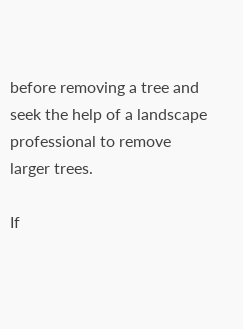before removing a tree and seek the help of a landscape professional to remove larger trees.

If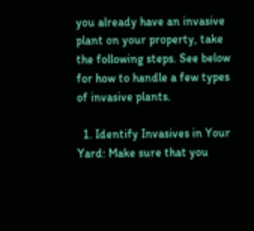you already have an invasive plant on your property, take the following steps. See below for how to handle a few types of invasive plants.

  1. Identify Invasives in Your Yard: Make sure that you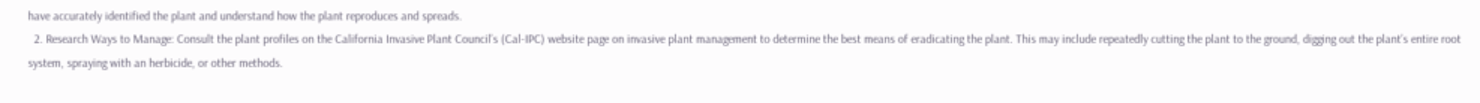have accurately identified the plant and understand how the plant reproduces and spreads.
  2. Research Ways to Manage: Consult the plant profiles on the California Invasive Plant Council’s (Cal-IPC) website page on invasive plant management to determine the best means of eradicating the plant. This may include repeatedly cutting the plant to the ground, digging out the plant’s entire root system, spraying with an herbicide, or other methods.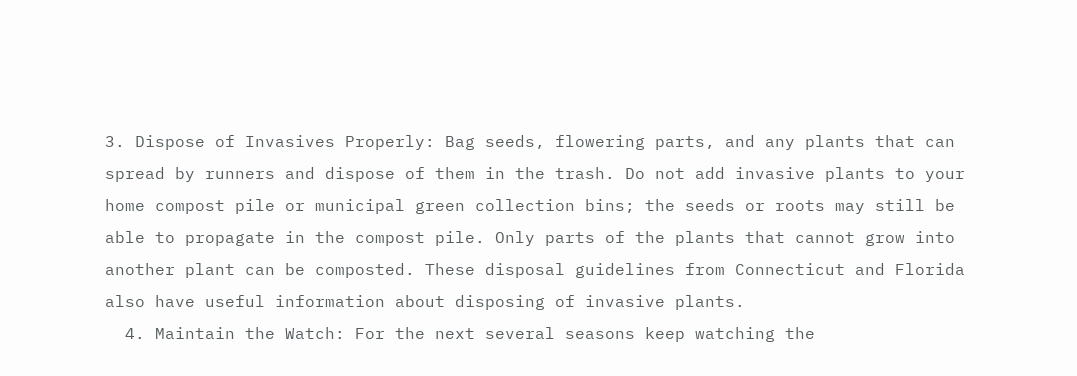3. Dispose of Invasives Properly: Bag seeds, flowering parts, and any plants that can spread by runners and dispose of them in the trash. Do not add invasive plants to your home compost pile or municipal green collection bins; the seeds or roots may still be able to propagate in the compost pile. Only parts of the plants that cannot grow into another plant can be composted. These disposal guidelines from Connecticut and Florida also have useful information about disposing of invasive plants.
  4. Maintain the Watch: For the next several seasons keep watching the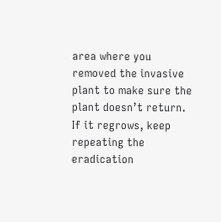area where you removed the invasive plant to make sure the plant doesn’t return. If it regrows, keep repeating the eradication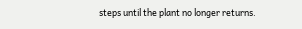steps until the plant no longer returns.